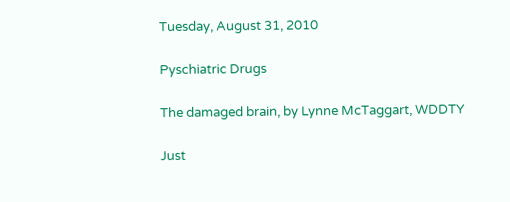Tuesday, August 31, 2010

Pyschiatric Drugs

The damaged brain, by Lynne McTaggart, WDDTY

Just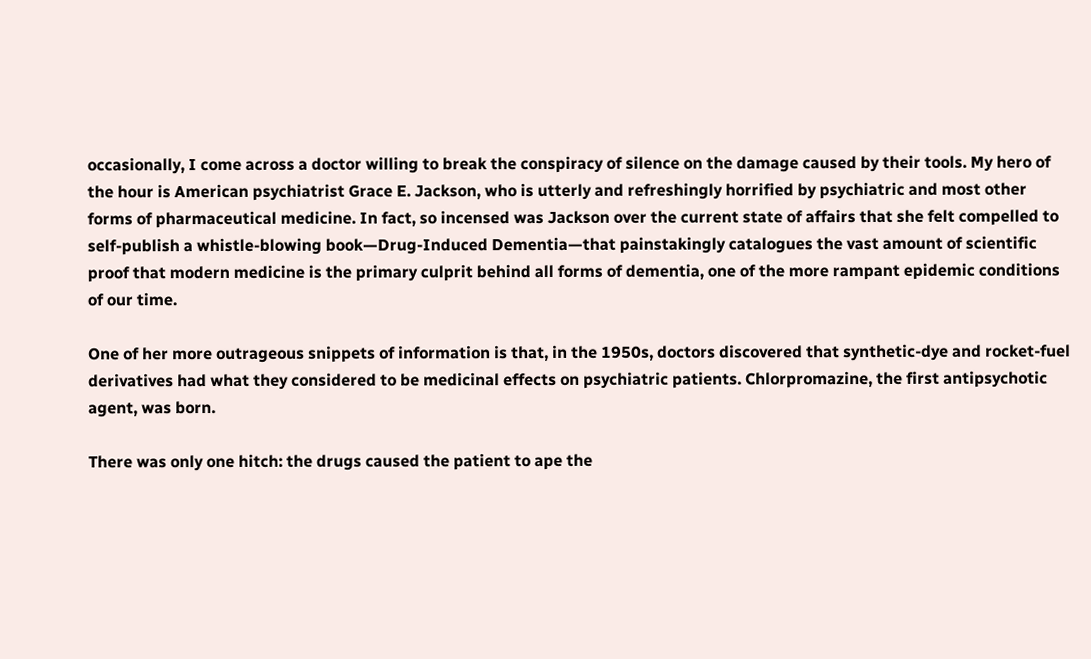occasionally, I come across a doctor willing to break the conspiracy of silence on the damage caused by their tools. My hero of the hour is American psychiatrist Grace E. Jackson, who is utterly and refreshingly horrified by psychiatric and most other forms of pharmaceutical medicine. In fact, so incensed was Jackson over the current state of affairs that she felt compelled to self-publish a whistle-blowing book—Drug-Induced Dementia—that painstakingly catalogues the vast amount of scientific proof that modern medicine is the primary culprit behind all forms of dementia, one of the more rampant epidemic conditions of our time.

One of her more outrageous snippets of information is that, in the 1950s, doctors discovered that synthetic-dye and rocket-fuel derivatives had what they considered to be medicinal effects on psychiatric patients. Chlorpromazine, the first antipsychotic agent, was born.

There was only one hitch: the drugs caused the patient to ape the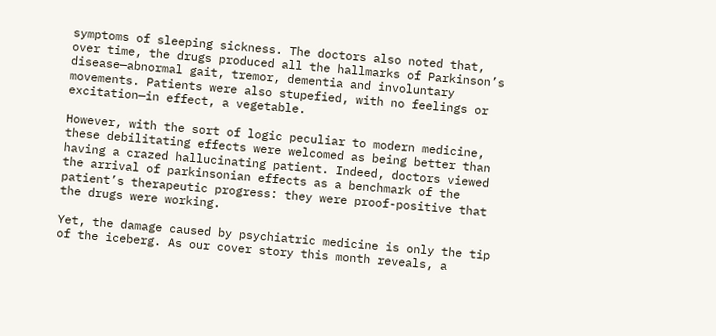symptoms of sleeping sickness. The doctors also noted that, over time, the drugs produced all the hallmarks of Parkinson’s disease—abnormal gait, tremor, dementia and involuntary movements. Patients were also stupefied, with no feelings or excitation—in effect, a vegetable.

However, with the sort of logic peculiar to modern medicine, these debilitating effects were welcomed as being better than having a crazed hallucinating patient. Indeed, doctors viewed the arrival of parkinsonian effects as a benchmark of the patient’s therapeutic progress: they were proof-positive that the drugs were working.

Yet, the damage caused by psychiatric medicine is only the tip of the iceberg. As our cover story this month reveals, a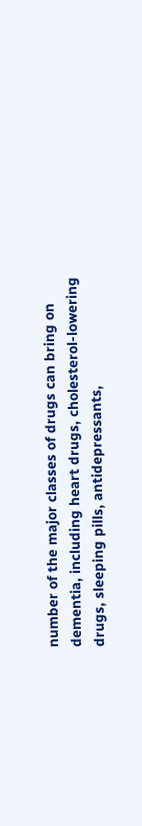number of the major classes of drugs can bring on dementia, including heart drugs, cholesterol-lowering drugs, sleeping pills, antidepressants,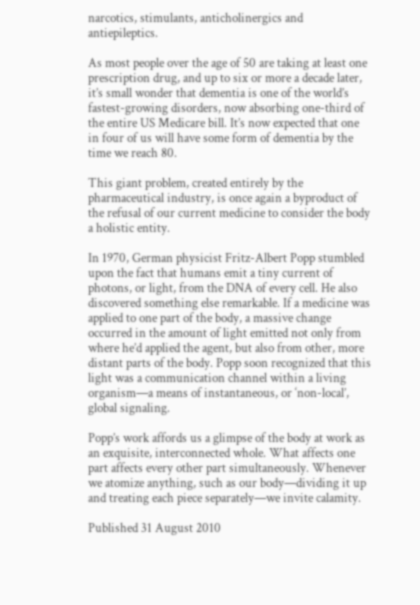narcotics, stimulants, anticholinergics and antiepileptics.

As most people over the age of 50 are taking at least one prescription drug, and up to six or more a decade later, it’s small wonder that dementia is one of the world’s fastest-growing disorders, now absorbing one-third of the entire US Medicare bill. It’s now expected that one in four of us will have some form of dementia by the time we reach 80.

This giant problem, created entirely by the pharmaceutical industry, is once again a byproduct of the refusal of our current medicine to consider the body a holistic entity.

In 1970, German physicist Fritz-Albert Popp stumbled upon the fact that humans emit a tiny current of photons, or light, from the DNA of every cell. He also discovered something else remarkable. If a medicine was applied to one part of the body, a massive change occurred in the amount of light emitted not only from where he’d applied the agent, but also from other, more distant parts of the body. Popp soon recognized that this light was a communication channel within a living organism—a means of instantaneous, or ‘non-local’, global signaling.

Popp’s work affords us a glimpse of the body at work as an exquisite, interconnected whole. What affects one part affects every other part simultaneously. Whenever we atomize anything, such as our body—dividing it up and treating each piece separately—we invite calamity.

Published 31 August 2010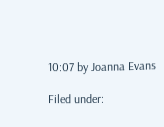10:07 by Joanna Evans

Filed under: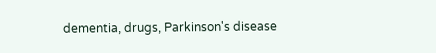dementia, drugs, Parkinson's disease